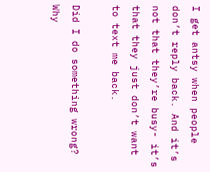I get antsy when people don’t reply back. And it’s not that they’re busy- it’s that they just don’t want to text me back.

Did I do something wrong? Why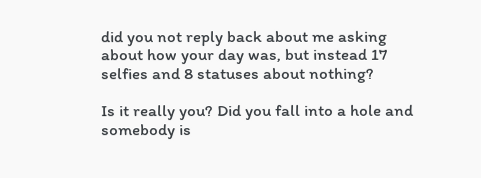did you not reply back about me asking about how your day was, but instead 17 selfies and 8 statuses about nothing?

Is it really you? Did you fall into a hole and somebody is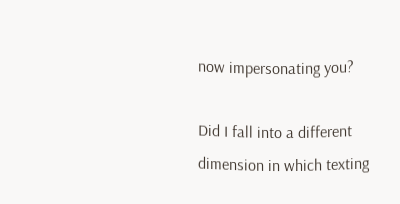now impersonating you?

Did I fall into a different dimension in which texting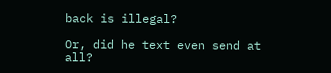back is illegal?

Or, did he text even send at all?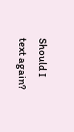Should I text again?